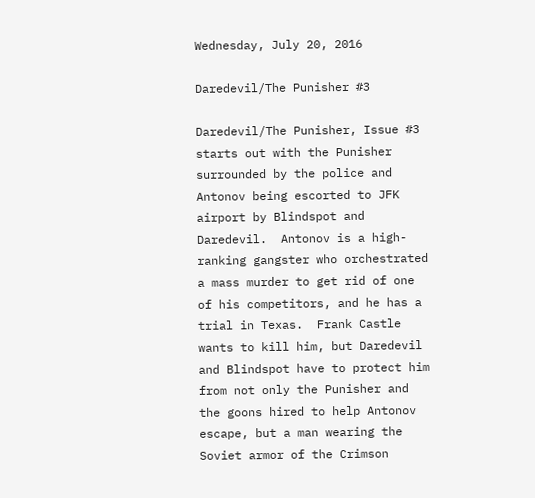Wednesday, July 20, 2016

Daredevil/The Punisher #3

Daredevil/The Punisher, Issue #3 starts out with the Punisher surrounded by the police and Antonov being escorted to JFK airport by Blindspot and Daredevil.  Antonov is a high-ranking gangster who orchestrated a mass murder to get rid of one of his competitors, and he has a trial in Texas.  Frank Castle wants to kill him, but Daredevil and Blindspot have to protect him from not only the Punisher and the goons hired to help Antonov escape, but a man wearing the Soviet armor of the Crimson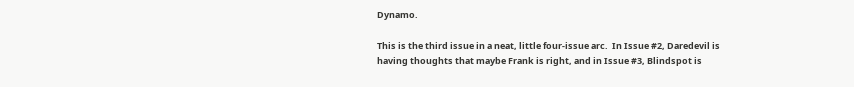Dynamo.

This is the third issue in a neat, little four-issue arc.  In Issue #2, Daredevil is having thoughts that maybe Frank is right, and in Issue #3, Blindspot is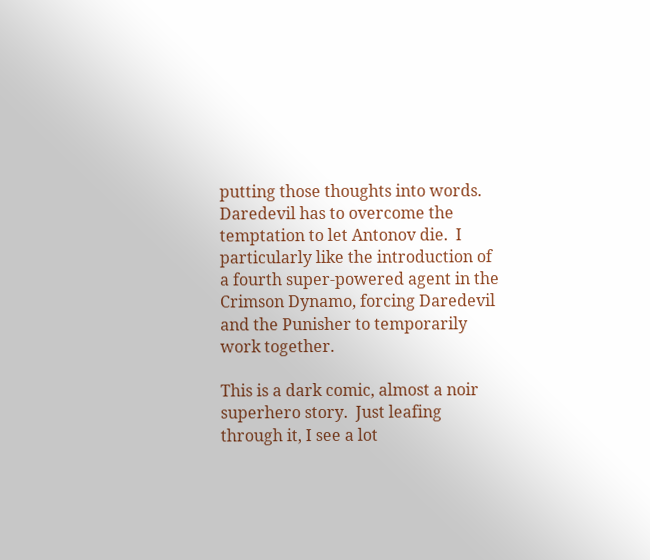putting those thoughts into words.  Daredevil has to overcome the temptation to let Antonov die.  I particularly like the introduction of a fourth super-powered agent in the Crimson Dynamo, forcing Daredevil and the Punisher to temporarily work together.

This is a dark comic, almost a noir superhero story.  Just leafing through it, I see a lot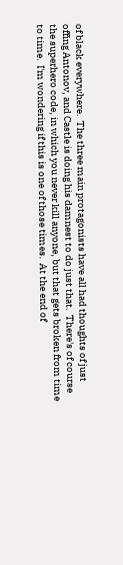of black everywhere.  The three main protagonists have all had thoughts of just offing Antonov, and Castle is doing his damnest to do just that.  There's of course the superhero code, in which you never kill anyone, but that gets broken from time to time.  I'm wondering if this is one of those times.  At the end of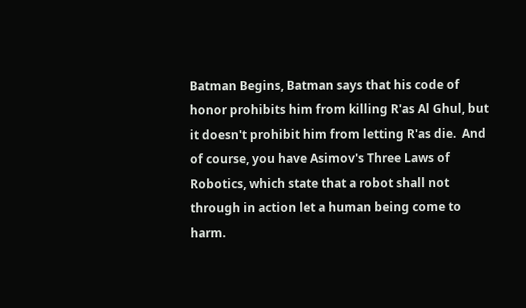Batman Begins, Batman says that his code of honor prohibits him from killing R'as Al Ghul, but it doesn't prohibit him from letting R'as die.  And of course, you have Asimov's Three Laws of Robotics, which state that a robot shall not through in action let a human being come to harm.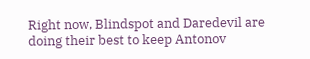Right now, Blindspot and Daredevil are doing their best to keep Antonov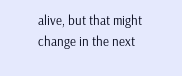alive, but that might change in the next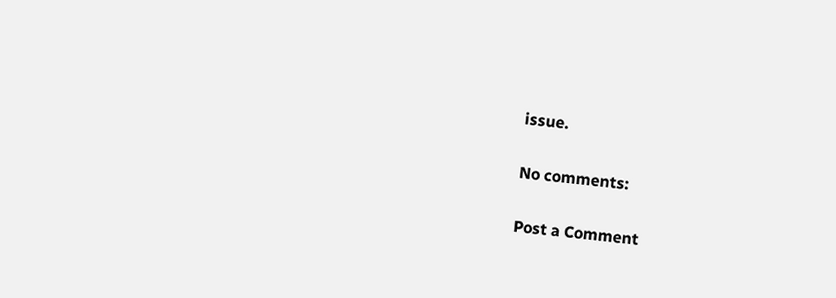issue.

No comments:

Post a Comment